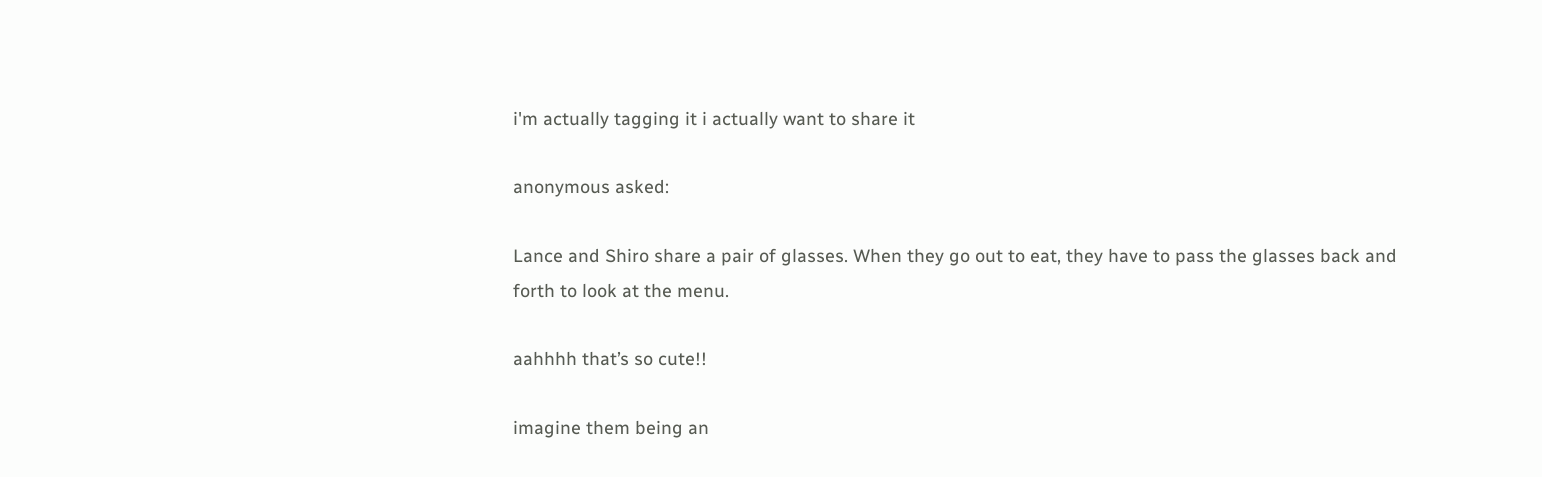i'm actually tagging it i actually want to share it

anonymous asked:

Lance and Shiro share a pair of glasses. When they go out to eat, they have to pass the glasses back and forth to look at the menu.

aahhhh that’s so cute!!

imagine them being an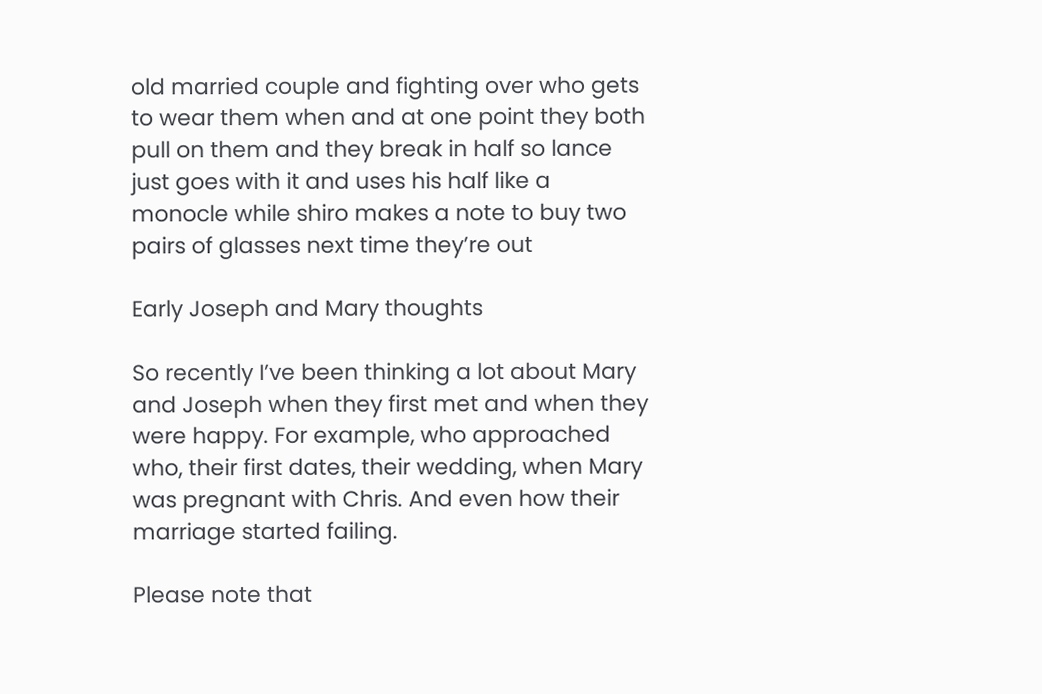old married couple and fighting over who gets to wear them when and at one point they both pull on them and they break in half so lance just goes with it and uses his half like a monocle while shiro makes a note to buy two pairs of glasses next time they’re out

Early Joseph and Mary thoughts

So recently I’ve been thinking a lot about Mary and Joseph when they first met and when they were happy. For example, who approached who, their first dates, their wedding, when Mary was pregnant with Chris. And even how their marriage started failing.

Please note that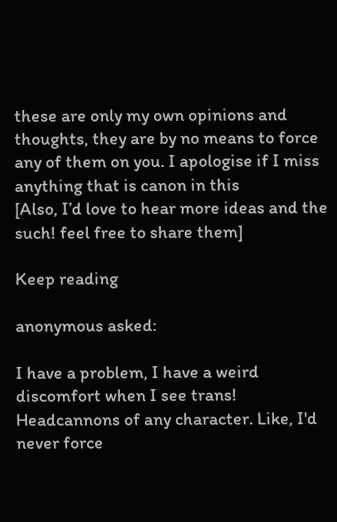these are only my own opinions and thoughts, they are by no means to force any of them on you. I apologise if I miss anything that is canon in this
[Also, I’d love to hear more ideas and the such! feel free to share them]

Keep reading

anonymous asked:

I have a problem, I have a weird discomfort when I see trans! Headcannons of any character. Like, I'd never force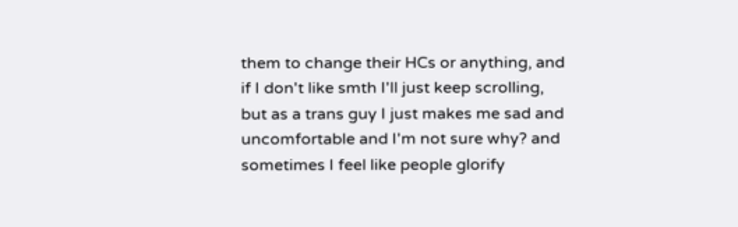them to change their HCs or anything, and if I don't like smth I'll just keep scrolling, but as a trans guy I just makes me sad and uncomfortable and I'm not sure why? and sometimes I feel like people glorify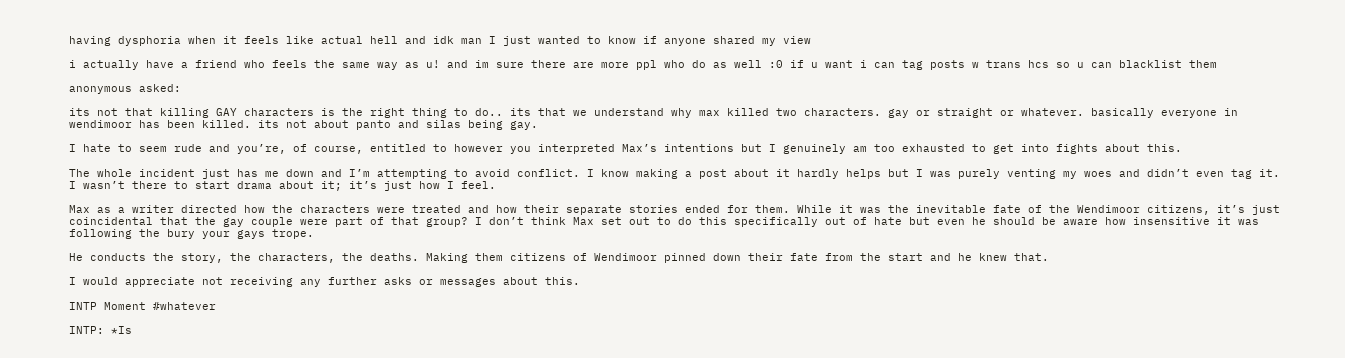having dysphoria when it feels like actual hell and idk man I just wanted to know if anyone shared my view

i actually have a friend who feels the same way as u! and im sure there are more ppl who do as well :0 if u want i can tag posts w trans hcs so u can blacklist them

anonymous asked:

its not that killing GAY characters is the right thing to do.. its that we understand why max killed two characters. gay or straight or whatever. basically everyone in wendimoor has been killed. its not about panto and silas being gay.

I hate to seem rude and you’re, of course, entitled to however you interpreted Max’s intentions but I genuinely am too exhausted to get into fights about this.

The whole incident just has me down and I’m attempting to avoid conflict. I know making a post about it hardly helps but I was purely venting my woes and didn’t even tag it. I wasn’t there to start drama about it; it’s just how I feel.

Max as a writer directed how the characters were treated and how their separate stories ended for them. While it was the inevitable fate of the Wendimoor citizens, it’s just coincidental that the gay couple were part of that group? I don’t think Max set out to do this specifically out of hate but even he should be aware how insensitive it was following the bury your gays trope.

He conducts the story, the characters, the deaths. Making them citizens of Wendimoor pinned down their fate from the start and he knew that.

I would appreciate not receiving any further asks or messages about this.

INTP Moment #whatever

INTP: *Is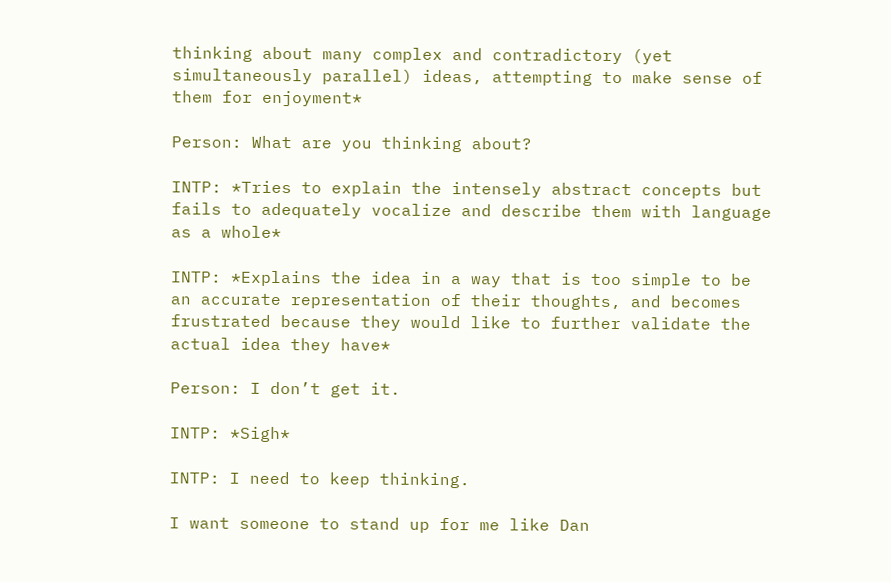thinking about many complex and contradictory (yet simultaneously parallel) ideas, attempting to make sense of them for enjoyment*

Person: What are you thinking about?

INTP: *Tries to explain the intensely abstract concepts but fails to adequately vocalize and describe them with language as a whole*

INTP: *Explains the idea in a way that is too simple to be an accurate representation of their thoughts, and becomes frustrated because they would like to further validate the actual idea they have*

Person: I don’t get it.

INTP: *Sigh*

INTP: I need to keep thinking.

I want someone to stand up for me like Dan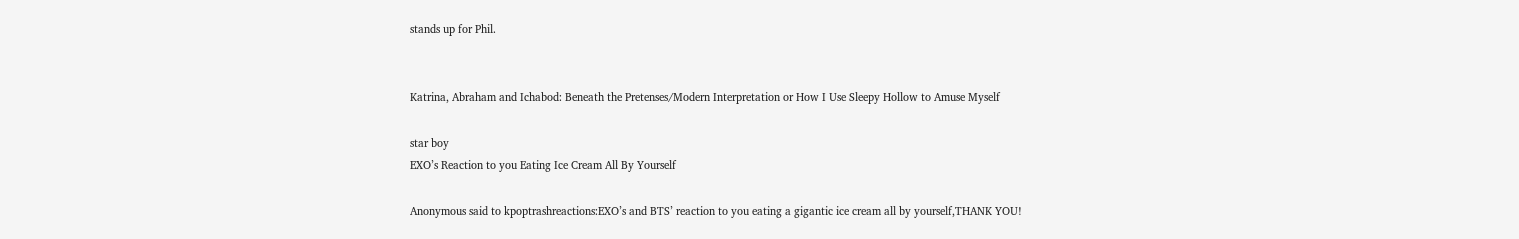stands up for Phil.


Katrina, Abraham and Ichabod: Beneath the Pretenses/Modern Interpretation or How I Use Sleepy Hollow to Amuse Myself

star boy
EXO’s Reaction to you Eating Ice Cream All By Yourself

Anonymous said to kpoptrashreactions:EXO’s and BTS’ reaction to you eating a gigantic ice cream all by yourself,THANK YOU!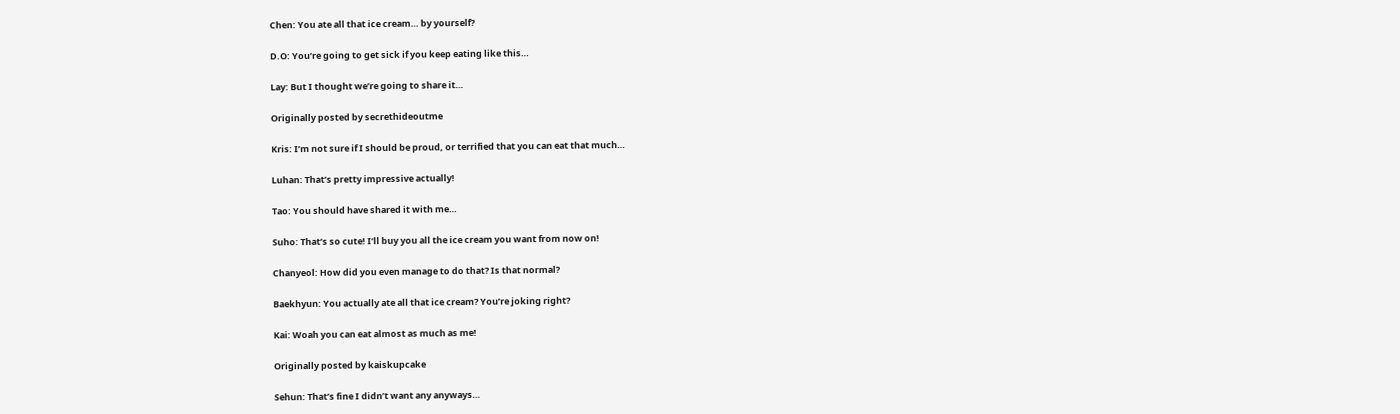Chen: You ate all that ice cream… by yourself?

D.O: You’re going to get sick if you keep eating like this…

Lay: But I thought we’re going to share it…

Originally posted by secrethideoutme

Kris: I’m not sure if I should be proud, or terrified that you can eat that much…

Luhan: That’s pretty impressive actually!

Tao: You should have shared it with me…

Suho: That’s so cute! I’ll buy you all the ice cream you want from now on!

Chanyeol: How did you even manage to do that? Is that normal?

Baekhyun: You actually ate all that ice cream? You’re joking right?

Kai: Woah you can eat almost as much as me!

Originally posted by kaiskupcake

Sehun: That’s fine I didn’t want any anyways…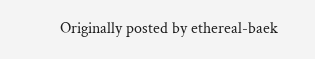Originally posted by ethereal-baek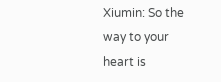Xiumin: So the way to your heart is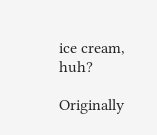ice cream, huh?

Originally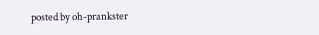posted by oh-prankster